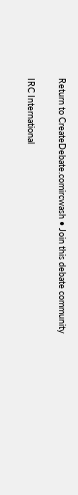Return to CreateDebate.comircwash • Join this debate community

IRC International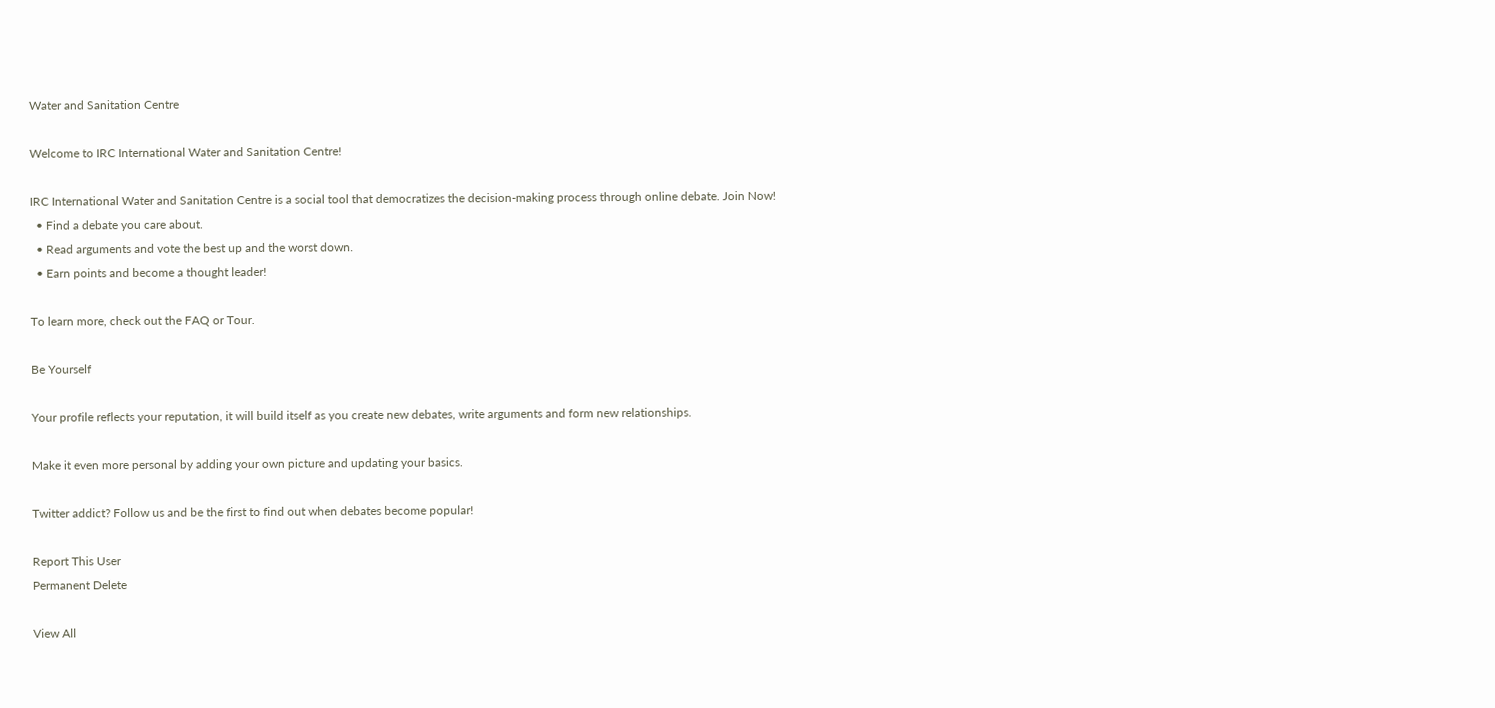Water and Sanitation Centre

Welcome to IRC International Water and Sanitation Centre!

IRC International Water and Sanitation Centre is a social tool that democratizes the decision-making process through online debate. Join Now!
  • Find a debate you care about.
  • Read arguments and vote the best up and the worst down.
  • Earn points and become a thought leader!

To learn more, check out the FAQ or Tour.

Be Yourself

Your profile reflects your reputation, it will build itself as you create new debates, write arguments and form new relationships.

Make it even more personal by adding your own picture and updating your basics.

Twitter addict? Follow us and be the first to find out when debates become popular!

Report This User
Permanent Delete

View All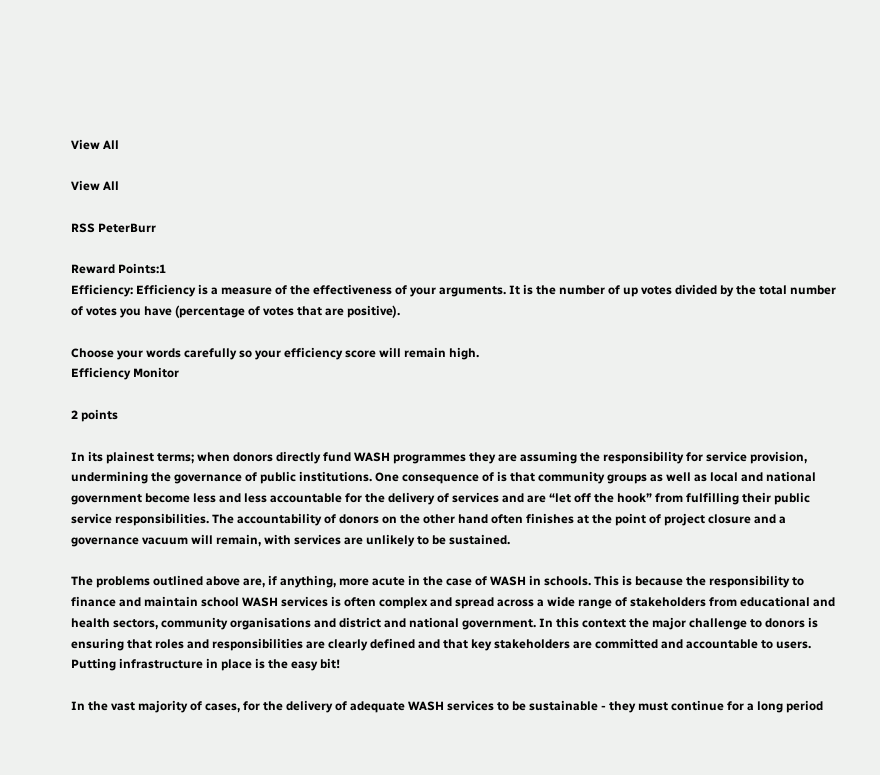View All

View All

RSS PeterBurr

Reward Points:1
Efficiency: Efficiency is a measure of the effectiveness of your arguments. It is the number of up votes divided by the total number of votes you have (percentage of votes that are positive).

Choose your words carefully so your efficiency score will remain high.
Efficiency Monitor

2 points

In its plainest terms; when donors directly fund WASH programmes they are assuming the responsibility for service provision, undermining the governance of public institutions. One consequence of is that community groups as well as local and national government become less and less accountable for the delivery of services and are “let off the hook” from fulfilling their public service responsibilities. The accountability of donors on the other hand often finishes at the point of project closure and a governance vacuum will remain, with services are unlikely to be sustained.

The problems outlined above are, if anything, more acute in the case of WASH in schools. This is because the responsibility to finance and maintain school WASH services is often complex and spread across a wide range of stakeholders from educational and health sectors, community organisations and district and national government. In this context the major challenge to donors is ensuring that roles and responsibilities are clearly defined and that key stakeholders are committed and accountable to users. Putting infrastructure in place is the easy bit!

In the vast majority of cases, for the delivery of adequate WASH services to be sustainable - they must continue for a long period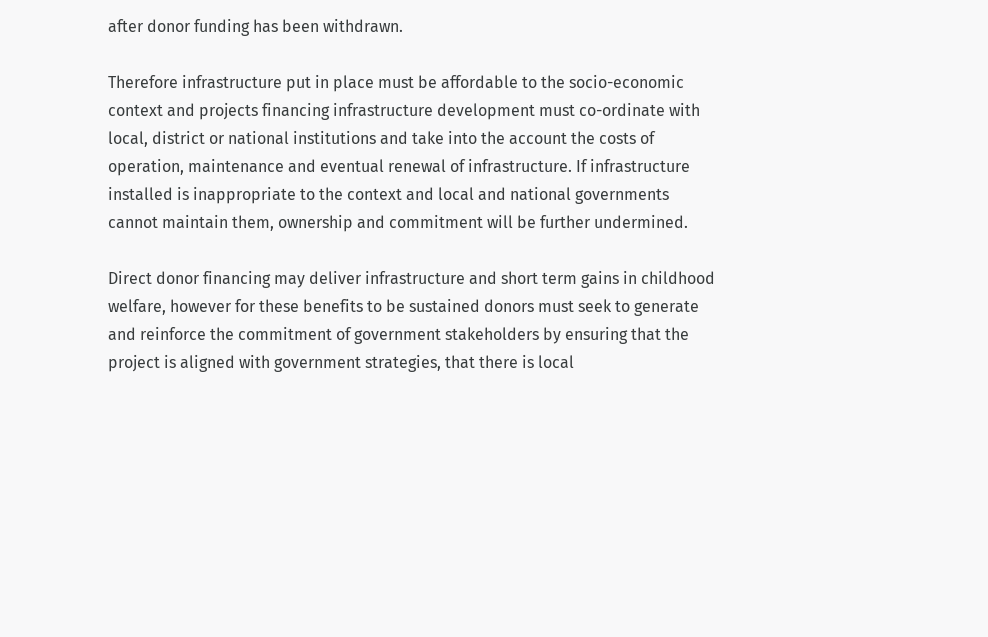after donor funding has been withdrawn.

Therefore infrastructure put in place must be affordable to the socio-economic context and projects financing infrastructure development must co-ordinate with local, district or national institutions and take into the account the costs of operation, maintenance and eventual renewal of infrastructure. If infrastructure installed is inappropriate to the context and local and national governments cannot maintain them, ownership and commitment will be further undermined.

Direct donor financing may deliver infrastructure and short term gains in childhood welfare, however for these benefits to be sustained donors must seek to generate and reinforce the commitment of government stakeholders by ensuring that the project is aligned with government strategies, that there is local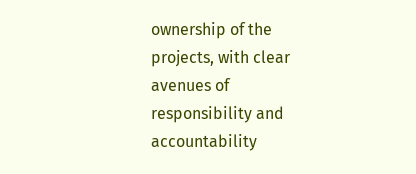ownership of the projects, with clear avenues of responsibility and accountability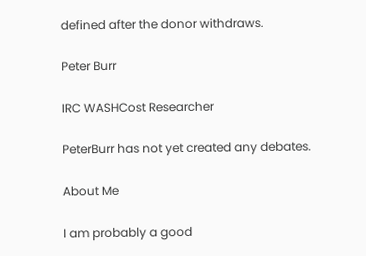defined after the donor withdraws.

Peter Burr

IRC WASHCost Researcher

PeterBurr has not yet created any debates.

About Me

I am probably a good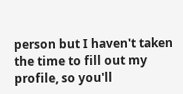person but I haven't taken the time to fill out my profile, so you'll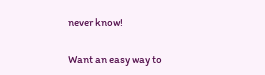never know!

Want an easy way to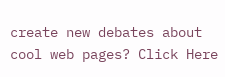create new debates about cool web pages? Click Here